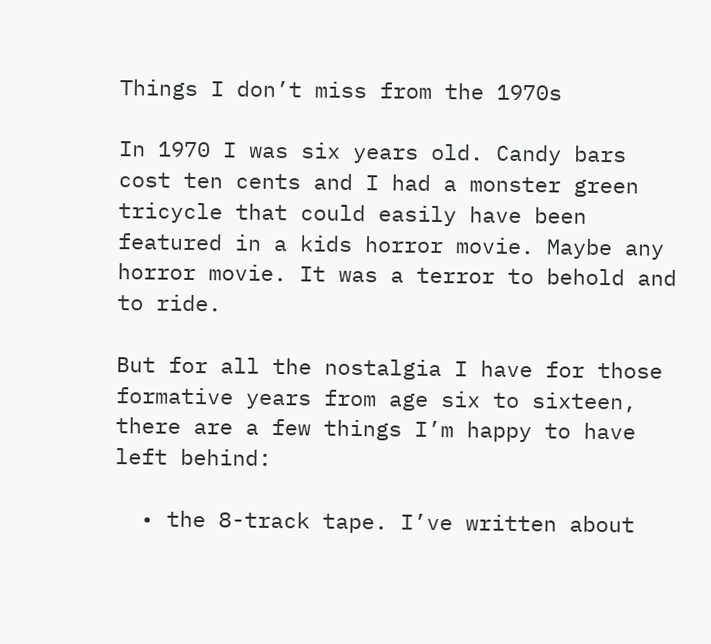Things I don’t miss from the 1970s

In 1970 I was six years old. Candy bars cost ten cents and I had a monster green tricycle that could easily have been featured in a kids horror movie. Maybe any horror movie. It was a terror to behold and to ride.

But for all the nostalgia I have for those formative years from age six to sixteen, there are a few things I’m happy to have left behind:

  • the 8-track tape. I’ve written about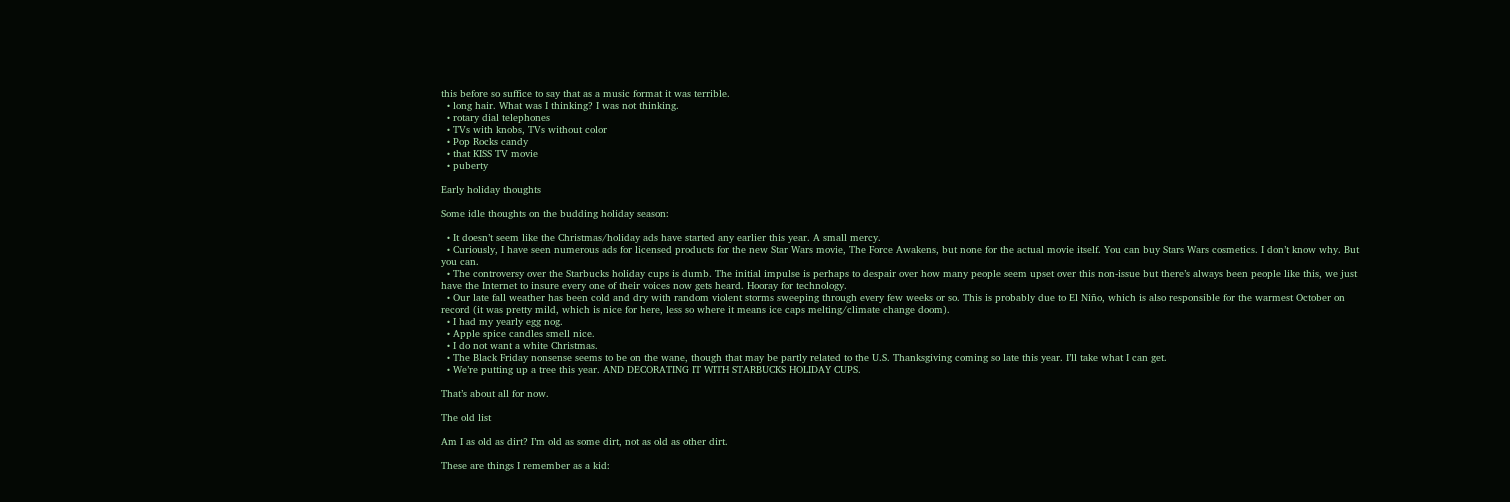this before so suffice to say that as a music format it was terrible.
  • long hair. What was I thinking? I was not thinking.
  • rotary dial telephones
  • TVs with knobs, TVs without color
  • Pop Rocks candy
  • that KISS TV movie
  • puberty

Early holiday thoughts

Some idle thoughts on the budding holiday season:

  • It doesn’t seem like the Christmas/holiday ads have started any earlier this year. A small mercy.
  • Curiously, I have seen numerous ads for licensed products for the new Star Wars movie, The Force Awakens, but none for the actual movie itself. You can buy Stars Wars cosmetics. I don’t know why. But you can.
  • The controversy over the Starbucks holiday cups is dumb. The initial impulse is perhaps to despair over how many people seem upset over this non-issue but there’s always been people like this, we just have the Internet to insure every one of their voices now gets heard. Hooray for technology.
  • Our late fall weather has been cold and dry with random violent storms sweeping through every few weeks or so. This is probably due to El Niño, which is also responsible for the warmest October on record (it was pretty mild, which is nice for here, less so where it means ice caps melting/climate change doom).
  • I had my yearly egg nog.
  • Apple spice candles smell nice.
  • I do not want a white Christmas.
  • The Black Friday nonsense seems to be on the wane, though that may be partly related to the U.S. Thanksgiving coming so late this year. I’ll take what I can get.
  • We’re putting up a tree this year. AND DECORATING IT WITH STARBUCKS HOLIDAY CUPS.

That’s about all for now.

The old list

Am I as old as dirt? I’m old as some dirt, not as old as other dirt.

These are things I remember as a kid: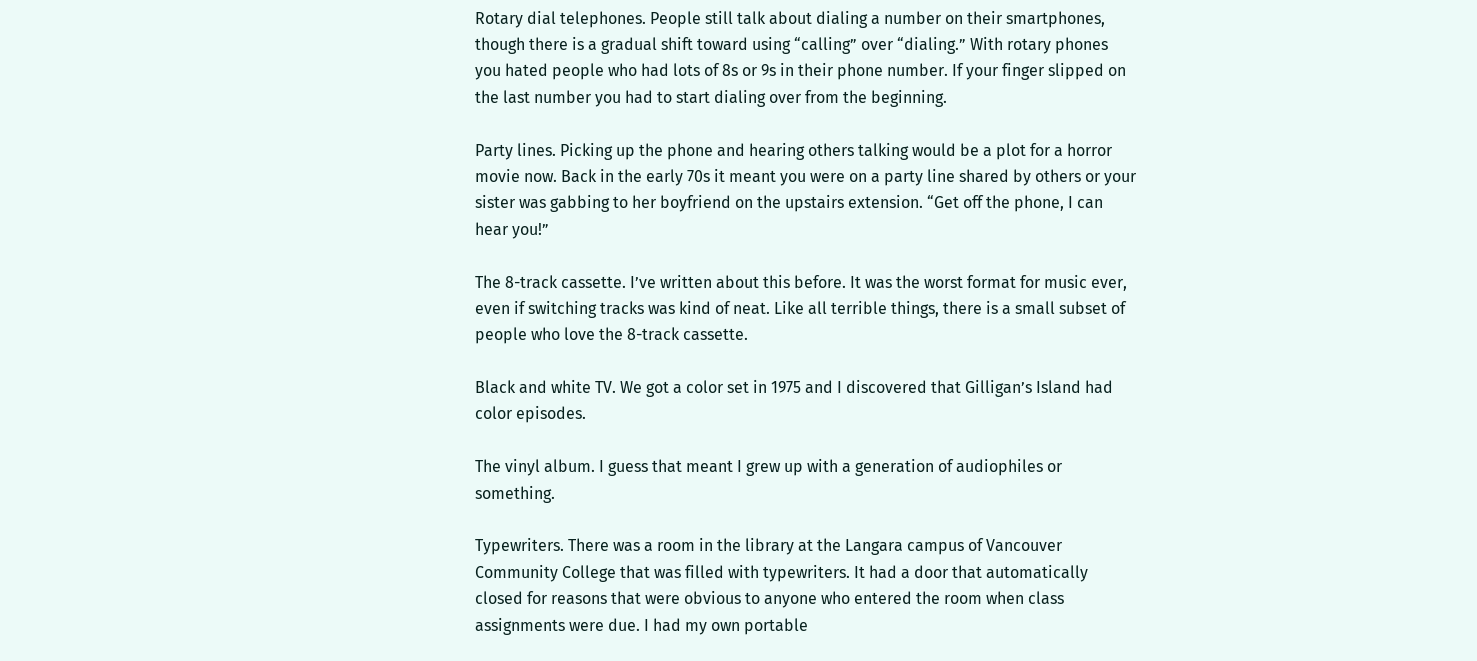Rotary dial telephones. People still talk about dialing a number on their smartphones, though there is a gradual shift toward using “calling” over “dialing.” With rotary phones you hated people who had lots of 8s or 9s in their phone number. If your finger slipped on the last number you had to start dialing over from the beginning.

Party lines. Picking up the phone and hearing others talking would be a plot for a horror movie now. Back in the early 70s it meant you were on a party line shared by others or your sister was gabbing to her boyfriend on the upstairs extension. “Get off the phone, I can hear you!”

The 8-track cassette. I’ve written about this before. It was the worst format for music ever, even if switching tracks was kind of neat. Like all terrible things, there is a small subset of people who love the 8-track cassette.

Black and white TV. We got a color set in 1975 and I discovered that Gilligan’s Island had color episodes.

The vinyl album. I guess that meant I grew up with a generation of audiophiles or something.

Typewriters. There was a room in the library at the Langara campus of Vancouver Community College that was filled with typewriters. It had a door that automatically closed for reasons that were obvious to anyone who entered the room when class assignments were due. I had my own portable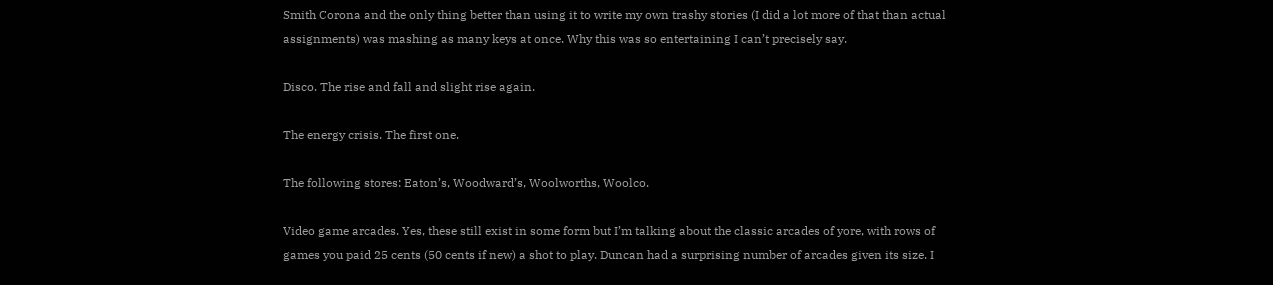Smith Corona and the only thing better than using it to write my own trashy stories (I did a lot more of that than actual assignments) was mashing as many keys at once. Why this was so entertaining I can’t precisely say.

Disco. The rise and fall and slight rise again.

The energy crisis. The first one.

The following stores: Eaton’s, Woodward’s, Woolworths, Woolco.

Video game arcades. Yes, these still exist in some form but I’m talking about the classic arcades of yore, with rows of games you paid 25 cents (50 cents if new) a shot to play. Duncan had a surprising number of arcades given its size. I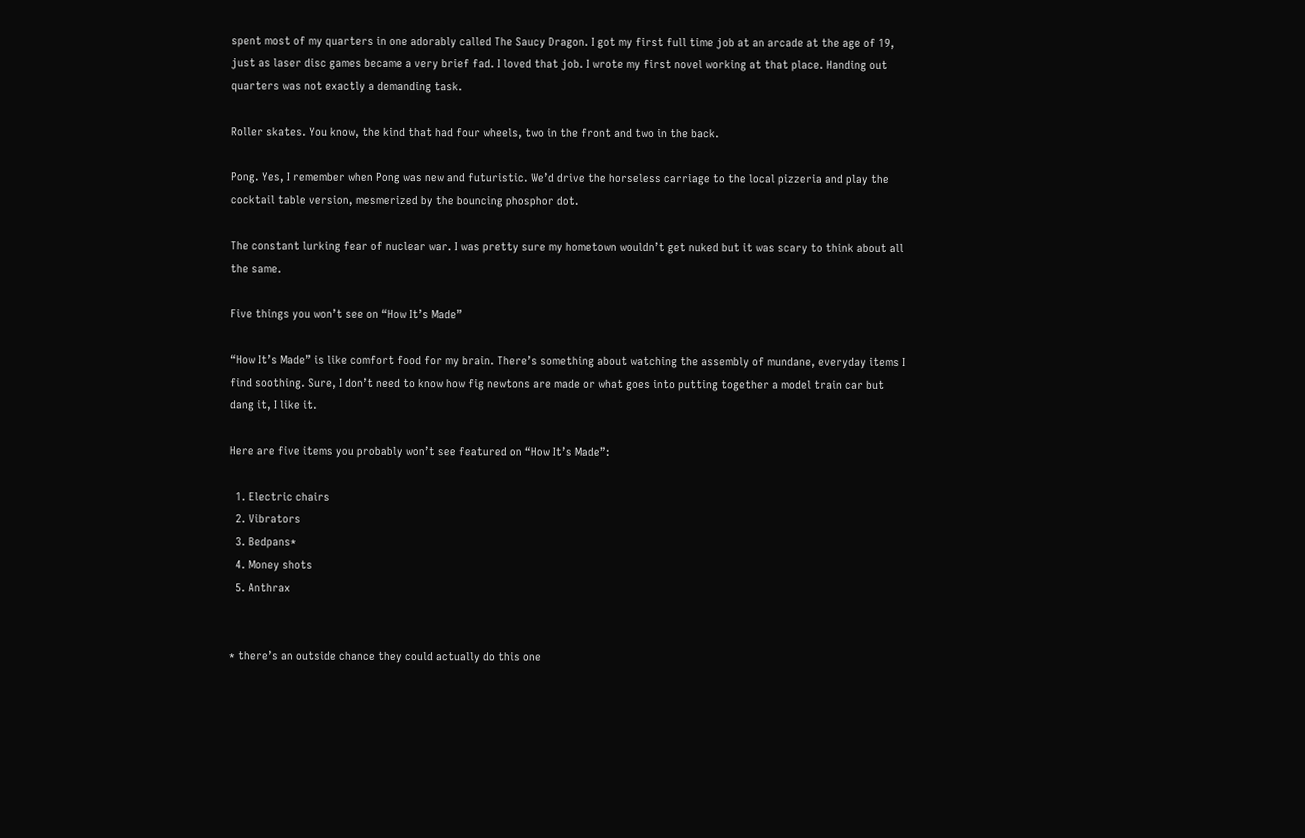spent most of my quarters in one adorably called The Saucy Dragon. I got my first full time job at an arcade at the age of 19, just as laser disc games became a very brief fad. I loved that job. I wrote my first novel working at that place. Handing out quarters was not exactly a demanding task.

Roller skates. You know, the kind that had four wheels, two in the front and two in the back.

Pong. Yes, I remember when Pong was new and futuristic. We’d drive the horseless carriage to the local pizzeria and play the cocktail table version, mesmerized by the bouncing phosphor dot.

The constant lurking fear of nuclear war. I was pretty sure my hometown wouldn’t get nuked but it was scary to think about all the same.

Five things you won’t see on “How It’s Made”

“How It’s Made” is like comfort food for my brain. There’s something about watching the assembly of mundane, everyday items I find soothing. Sure, I don’t need to know how fig newtons are made or what goes into putting together a model train car but dang it, I like it.

Here are five items you probably won’t see featured on “How It’s Made”:

  1. Electric chairs
  2. Vibrators
  3. Bedpans*
  4. Money shots
  5. Anthrax


* there’s an outside chance they could actually do this one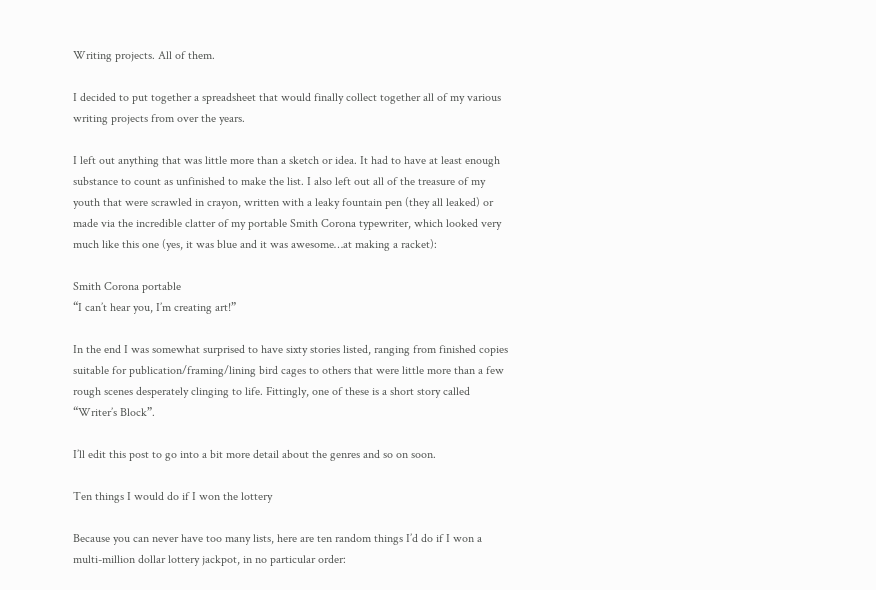Writing projects. All of them.

I decided to put together a spreadsheet that would finally collect together all of my various writing projects from over the years.

I left out anything that was little more than a sketch or idea. It had to have at least enough substance to count as unfinished to make the list. I also left out all of the treasure of my youth that were scrawled in crayon, written with a leaky fountain pen (they all leaked) or made via the incredible clatter of my portable Smith Corona typewriter, which looked very much like this one (yes, it was blue and it was awesome…at making a racket):

Smith Corona portable
“I can’t hear you, I’m creating art!”

In the end I was somewhat surprised to have sixty stories listed, ranging from finished copies suitable for publication/framing/lining bird cages to others that were little more than a few rough scenes desperately clinging to life. Fittingly, one of these is a short story called “Writer’s Block”.

I’ll edit this post to go into a bit more detail about the genres and so on soon.

Ten things I would do if I won the lottery

Because you can never have too many lists, here are ten random things I’d do if I won a multi-million dollar lottery jackpot, in no particular order: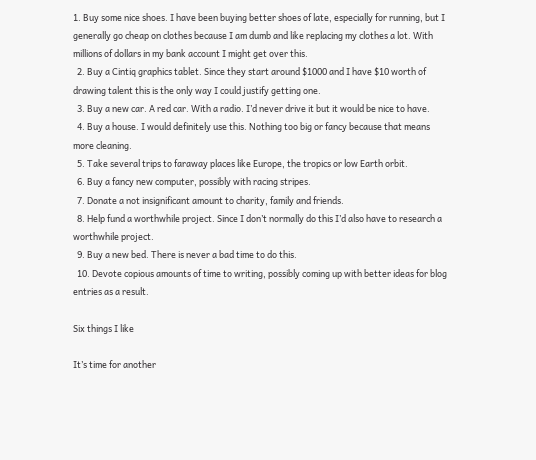1. Buy some nice shoes. I have been buying better shoes of late, especially for running, but I generally go cheap on clothes because I am dumb and like replacing my clothes a lot. With millions of dollars in my bank account I might get over this.
  2. Buy a Cintiq graphics tablet. Since they start around $1000 and I have $10 worth of drawing talent this is the only way I could justify getting one.
  3. Buy a new car. A red car. With a radio. I’d never drive it but it would be nice to have.
  4. Buy a house. I would definitely use this. Nothing too big or fancy because that means more cleaning.
  5. Take several trips to faraway places like Europe, the tropics or low Earth orbit.
  6. Buy a fancy new computer, possibly with racing stripes.
  7. Donate a not insignificant amount to charity, family and friends.
  8. Help fund a worthwhile project. Since I don’t normally do this I’d also have to research a worthwhile project.
  9. Buy a new bed. There is never a bad time to do this.
  10. Devote copious amounts of time to writing, possibly coming up with better ideas for blog entries as a result.

Six things I like

It’s time for another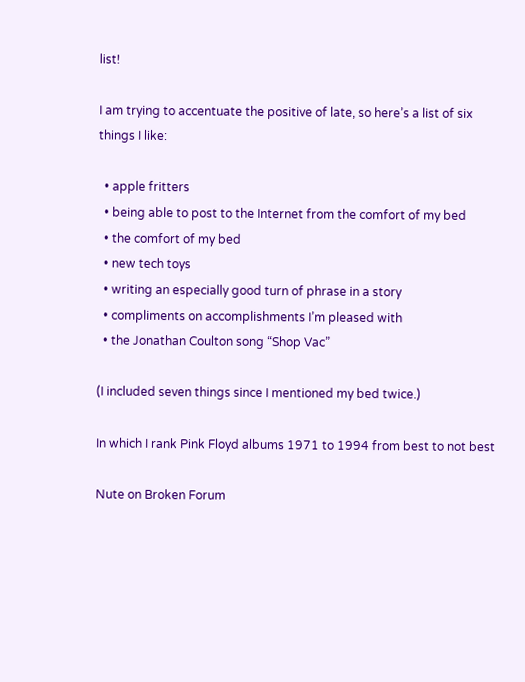list!

I am trying to accentuate the positive of late, so here’s a list of six things I like:

  • apple fritters
  • being able to post to the Internet from the comfort of my bed
  • the comfort of my bed
  • new tech toys
  • writing an especially good turn of phrase in a story
  • compliments on accomplishments I’m pleased with
  • the Jonathan Coulton song “Shop Vac”

(I included seven things since I mentioned my bed twice.)

In which I rank Pink Floyd albums 1971 to 1994 from best to not best

Nute on Broken Forum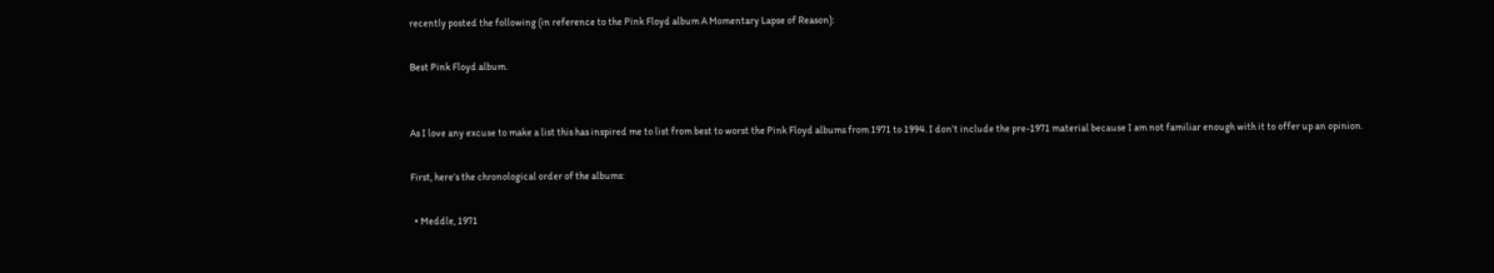recently posted the following (in reference to the Pink Floyd album A Momentary Lapse of Reason):

Best Pink Floyd album.


As I love any excuse to make a list this has inspired me to list from best to worst the Pink Floyd albums from 1971 to 1994. I don’t include the pre-1971 material because I am not familiar enough with it to offer up an opinion.

First, here’s the chronological order of the albums:

  • Meddle, 1971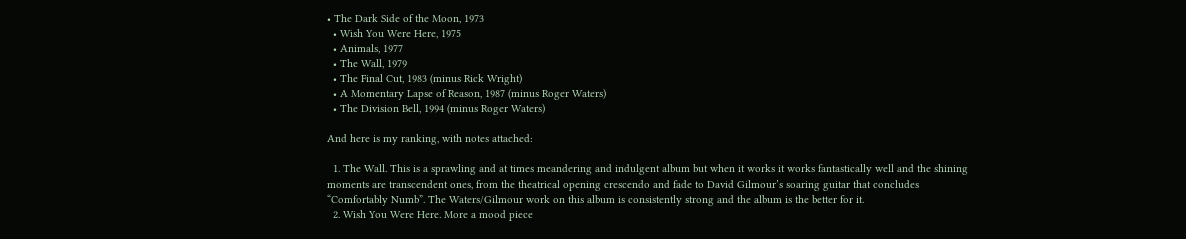• The Dark Side of the Moon, 1973
  • Wish You Were Here, 1975
  • Animals, 1977
  • The Wall, 1979
  • The Final Cut, 1983 (minus Rick Wright)
  • A Momentary Lapse of Reason, 1987 (minus Roger Waters)
  • The Division Bell, 1994 (minus Roger Waters)

And here is my ranking, with notes attached:

  1. The Wall. This is a sprawling and at times meandering and indulgent album but when it works it works fantastically well and the shining moments are transcendent ones, from the theatrical opening crescendo and fade to David Gilmour’s soaring guitar that concludes “Comfortably Numb”. The Waters/Gilmour work on this album is consistently strong and the album is the better for it.
  2. Wish You Were Here. More a mood piece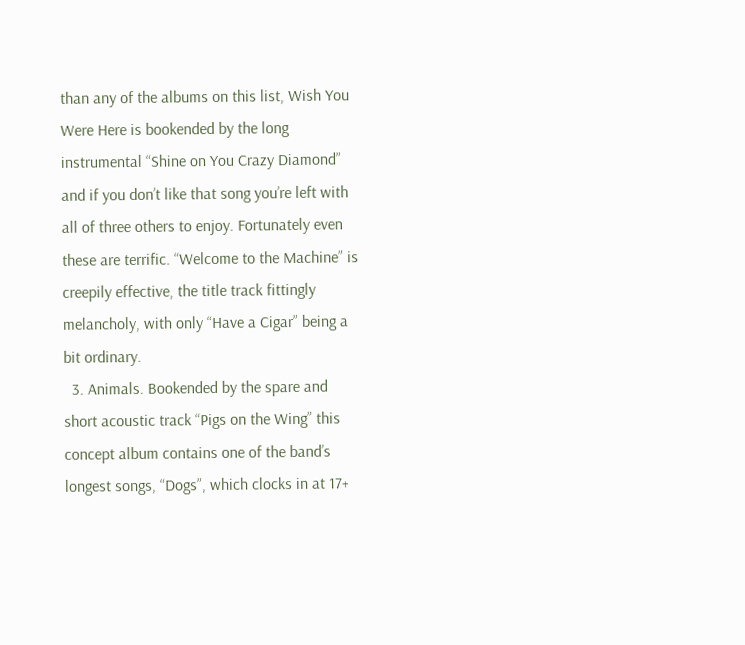than any of the albums on this list, Wish You Were Here is bookended by the long instrumental “Shine on You Crazy Diamond” and if you don’t like that song you’re left with all of three others to enjoy. Fortunately even these are terrific. “Welcome to the Machine” is creepily effective, the title track fittingly melancholy, with only “Have a Cigar” being a bit ordinary.
  3. Animals. Bookended by the spare and short acoustic track “Pigs on the Wing” this concept album contains one of the band’s longest songs, “Dogs”, which clocks in at 17+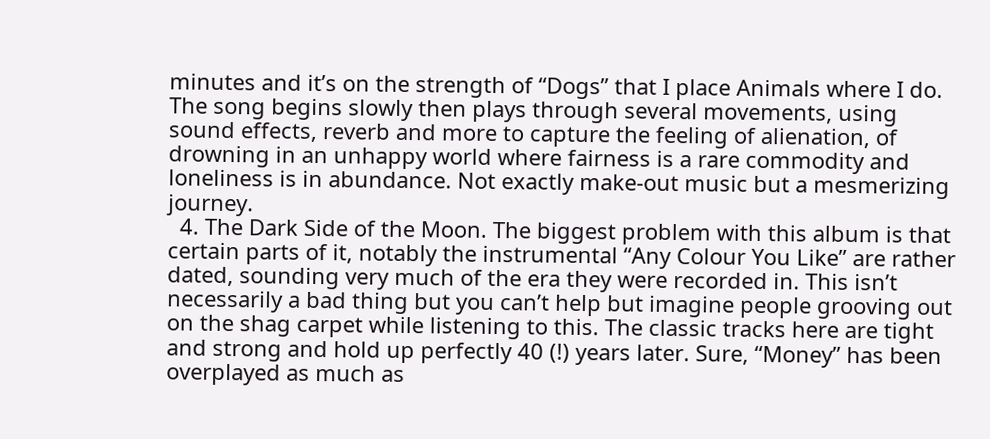minutes and it’s on the strength of “Dogs” that I place Animals where I do. The song begins slowly then plays through several movements, using sound effects, reverb and more to capture the feeling of alienation, of drowning in an unhappy world where fairness is a rare commodity and loneliness is in abundance. Not exactly make-out music but a mesmerizing journey.
  4. The Dark Side of the Moon. The biggest problem with this album is that certain parts of it, notably the instrumental “Any Colour You Like” are rather dated, sounding very much of the era they were recorded in. This isn’t necessarily a bad thing but you can’t help but imagine people grooving out on the shag carpet while listening to this. The classic tracks here are tight and strong and hold up perfectly 40 (!) years later. Sure, “Money” has been overplayed as much as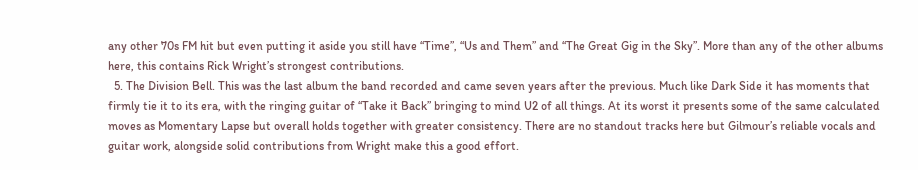any other 70s FM hit but even putting it aside you still have “Time”, “Us and Them” and “The Great Gig in the Sky”. More than any of the other albums here, this contains Rick Wright’s strongest contributions.
  5. The Division Bell. This was the last album the band recorded and came seven years after the previous. Much like Dark Side it has moments that firmly tie it to its era, with the ringing guitar of “Take it Back” bringing to mind U2 of all things. At its worst it presents some of the same calculated moves as Momentary Lapse but overall holds together with greater consistency. There are no standout tracks here but Gilmour’s reliable vocals and guitar work, alongside solid contributions from Wright make this a good effort.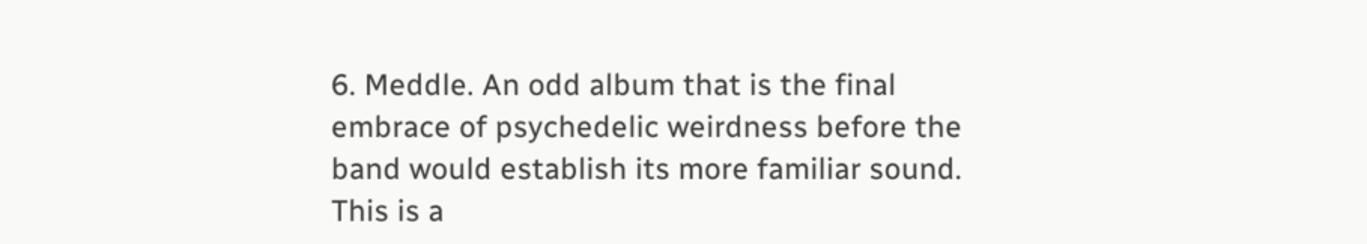6. Meddle. An odd album that is the final embrace of psychedelic weirdness before the band would establish its more familiar sound. This is a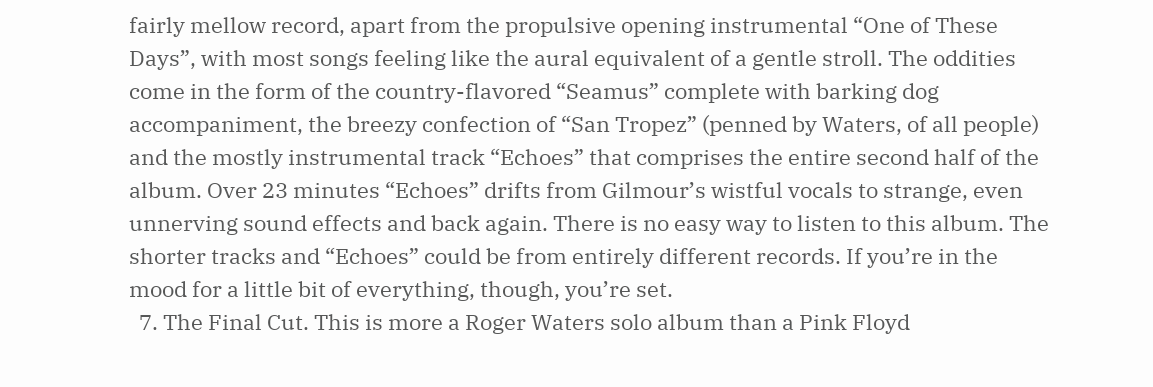fairly mellow record, apart from the propulsive opening instrumental “One of These Days”, with most songs feeling like the aural equivalent of a gentle stroll. The oddities come in the form of the country-flavored “Seamus” complete with barking dog accompaniment, the breezy confection of “San Tropez” (penned by Waters, of all people) and the mostly instrumental track “Echoes” that comprises the entire second half of the album. Over 23 minutes “Echoes” drifts from Gilmour’s wistful vocals to strange, even unnerving sound effects and back again. There is no easy way to listen to this album. The shorter tracks and “Echoes” could be from entirely different records. If you’re in the mood for a little bit of everything, though, you’re set.
  7. The Final Cut. This is more a Roger Waters solo album than a Pink Floyd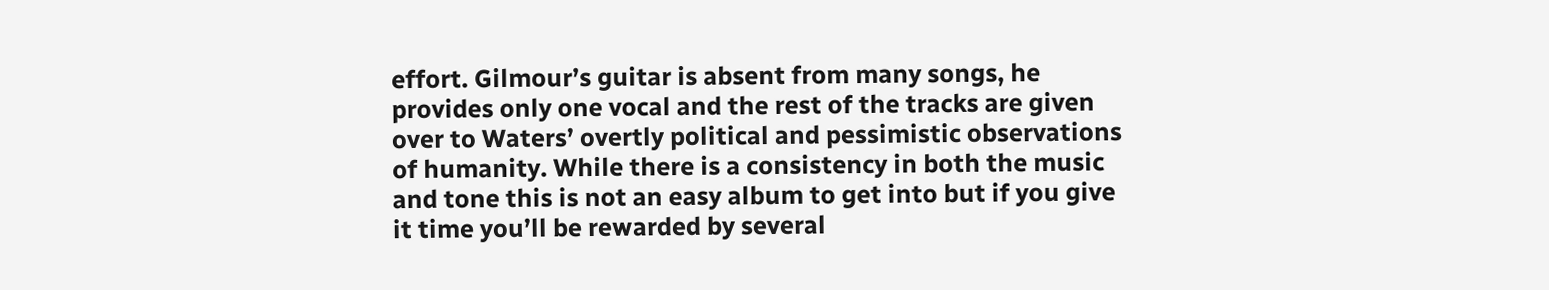effort. Gilmour’s guitar is absent from many songs, he provides only one vocal and the rest of the tracks are given over to Waters’ overtly political and pessimistic observations of humanity. While there is a consistency in both the music and tone this is not an easy album to get into but if you give it time you’ll be rewarded by several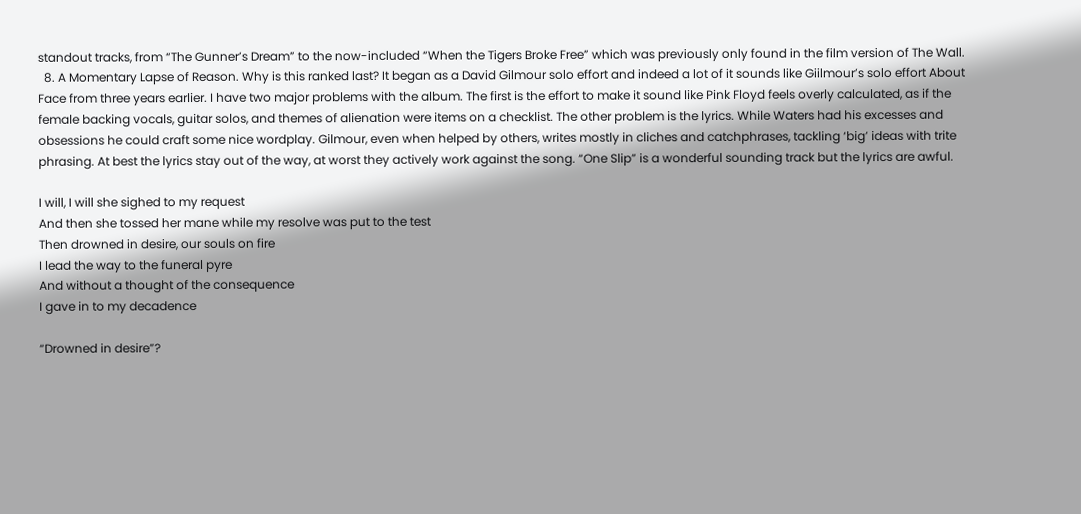standout tracks, from “The Gunner’s Dream” to the now-included “When the Tigers Broke Free” which was previously only found in the film version of The Wall.
  8. A Momentary Lapse of Reason. Why is this ranked last? It began as a David Gilmour solo effort and indeed a lot of it sounds like Giilmour’s solo effort About Face from three years earlier. I have two major problems with the album. The first is the effort to make it sound like Pink Floyd feels overly calculated, as if the female backing vocals, guitar solos, and themes of alienation were items on a checklist. The other problem is the lyrics. While Waters had his excesses and obsessions he could craft some nice wordplay. Gilmour, even when helped by others, writes mostly in cliches and catchphrases, tackling ‘big’ ideas with trite phrasing. At best the lyrics stay out of the way, at worst they actively work against the song. “One Slip” is a wonderful sounding track but the lyrics are awful.

I will, I will she sighed to my request
And then she tossed her mane while my resolve was put to the test
Then drowned in desire, our souls on fire
I lead the way to the funeral pyre
And without a thought of the consequence
I gave in to my decadence

“Drowned in desire”?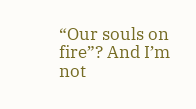“Our souls on fire”? And I’m not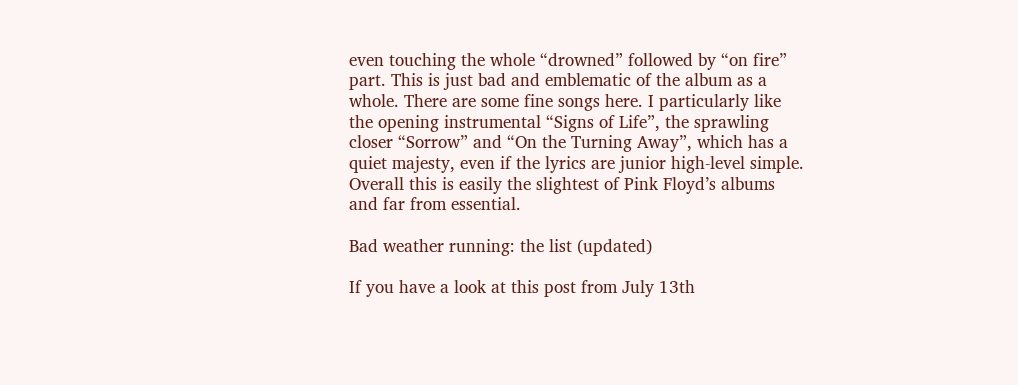even touching the whole “drowned” followed by “on fire” part. This is just bad and emblematic of the album as a whole. There are some fine songs here. I particularly like the opening instrumental “Signs of Life”, the sprawling closer “Sorrow” and “On the Turning Away”, which has a quiet majesty, even if the lyrics are junior high-level simple. Overall this is easily the slightest of Pink Floyd’s albums and far from essential.

Bad weather running: the list (updated)

If you have a look at this post from July 13th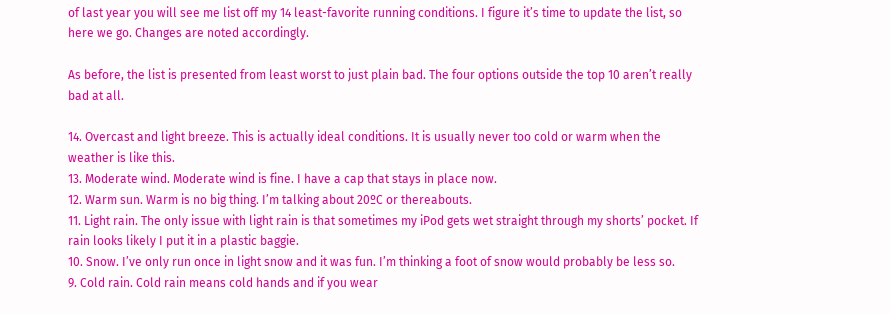of last year you will see me list off my 14 least-favorite running conditions. I figure it’s time to update the list, so here we go. Changes are noted accordingly.

As before, the list is presented from least worst to just plain bad. The four options outside the top 10 aren’t really bad at all.

14. Overcast and light breeze. This is actually ideal conditions. It is usually never too cold or warm when the weather is like this.
13. Moderate wind. Moderate wind is fine. I have a cap that stays in place now.
12. Warm sun. Warm is no big thing. I’m talking about 20ºC or thereabouts.
11. Light rain. The only issue with light rain is that sometimes my iPod gets wet straight through my shorts’ pocket. If rain looks likely I put it in a plastic baggie.
10. Snow. I’ve only run once in light snow and it was fun. I’m thinking a foot of snow would probably be less so.
9. Cold rain. Cold rain means cold hands and if you wear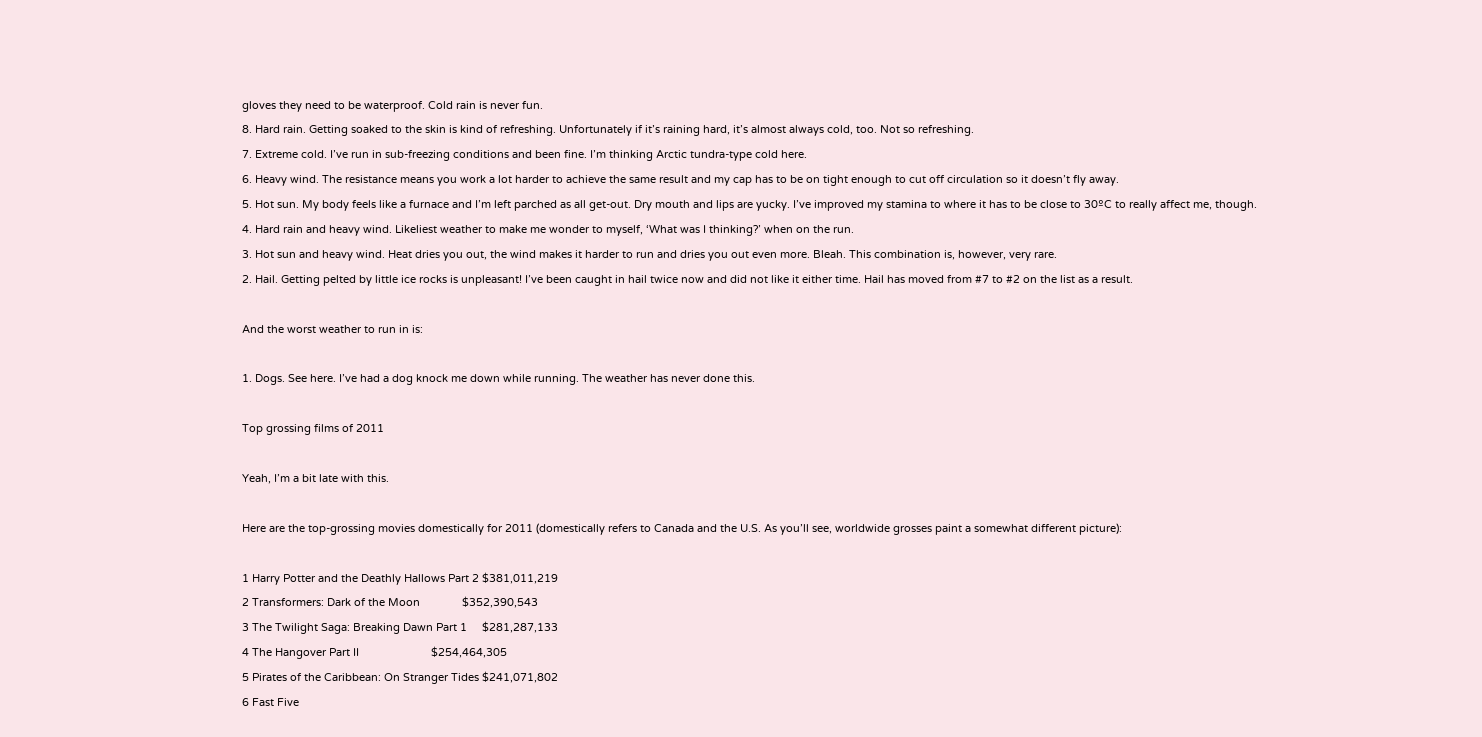gloves they need to be waterproof. Cold rain is never fun.
8. Hard rain. Getting soaked to the skin is kind of refreshing. Unfortunately if it’s raining hard, it’s almost always cold, too. Not so refreshing.
7. Extreme cold. I’ve run in sub-freezing conditions and been fine. I’m thinking Arctic tundra-type cold here.
6. Heavy wind. The resistance means you work a lot harder to achieve the same result and my cap has to be on tight enough to cut off circulation so it doesn’t fly away.
5. Hot sun. My body feels like a furnace and I’m left parched as all get-out. Dry mouth and lips are yucky. I’ve improved my stamina to where it has to be close to 30ºC to really affect me, though.
4. Hard rain and heavy wind. Likeliest weather to make me wonder to myself, ‘What was I thinking?’ when on the run.
3. Hot sun and heavy wind. Heat dries you out, the wind makes it harder to run and dries you out even more. Bleah. This combination is, however, very rare.
2. Hail. Getting pelted by little ice rocks is unpleasant! I’ve been caught in hail twice now and did not like it either time. Hail has moved from #7 to #2 on the list as a result.

And the worst weather to run in is:

1. Dogs. See here. I’ve had a dog knock me down while running. The weather has never done this.

Top grossing films of 2011

Yeah, I’m a bit late with this.

Here are the top-grossing movies domestically for 2011 (domestically refers to Canada and the U.S. As you’ll see, worldwide grosses paint a somewhat different picture):

1 Harry Potter and the Deathly Hallows Part 2 $381,011,219
2 Transformers: Dark of the Moon              $352,390,543
3 The Twilight Saga: Breaking Dawn Part 1     $281,287,133
4 The Hangover Part II                        $254,464,305
5 Pirates of the Caribbean: On Stranger Tides $241,071,802
6 Fast Five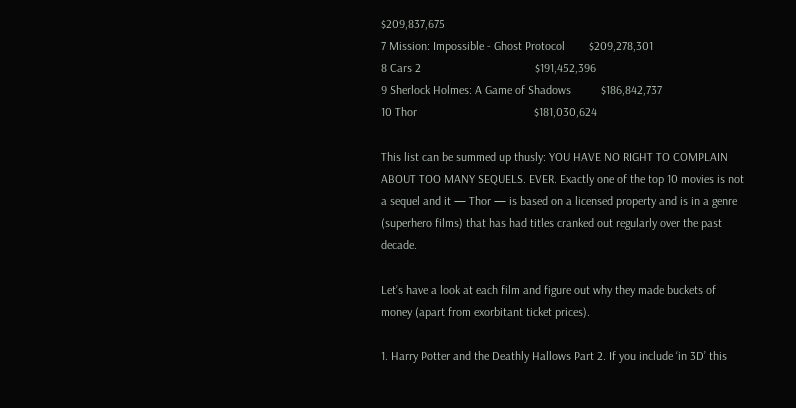$209,837,675
7 Mission: Impossible - Ghost Protocol        $209,278,301
8 Cars 2                                      $191,452,396
9 Sherlock Holmes: A Game of Shadows          $186,842,737
10 Thor                                       $181,030,624

This list can be summed up thusly: YOU HAVE NO RIGHT TO COMPLAIN ABOUT TOO MANY SEQUELS. EVER. Exactly one of the top 10 movies is not a sequel and it — Thor — is based on a licensed property and is in a genre (superhero films) that has had titles cranked out regularly over the past decade.

Let’s have a look at each film and figure out why they made buckets of money (apart from exorbitant ticket prices).

1. Harry Potter and the Deathly Hallows Part 2. If you include ‘in 3D’ this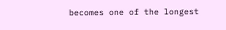becomes one of the longest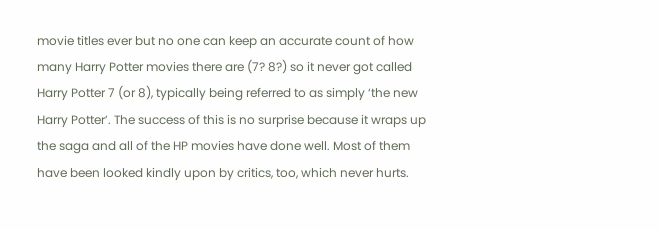movie titles ever but no one can keep an accurate count of how many Harry Potter movies there are (7? 8?) so it never got called Harry Potter 7 (or 8), typically being referred to as simply ‘the new Harry Potter’. The success of this is no surprise because it wraps up the saga and all of the HP movies have done well. Most of them have been looked kindly upon by critics, too, which never hurts.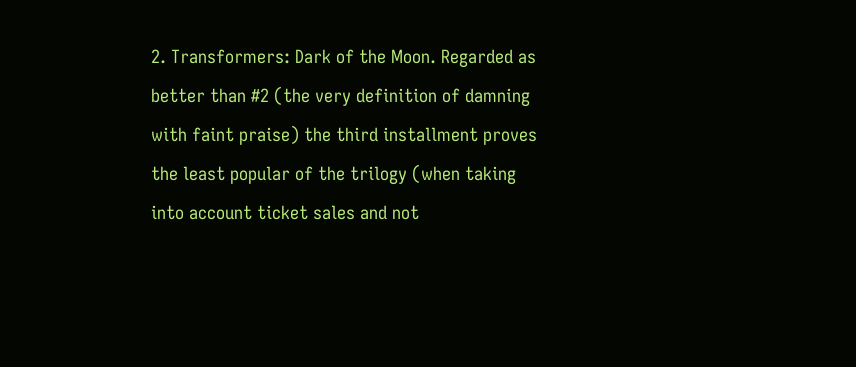2. Transformers: Dark of the Moon. Regarded as better than #2 (the very definition of damning with faint praise) the third installment proves the least popular of the trilogy (when taking into account ticket sales and not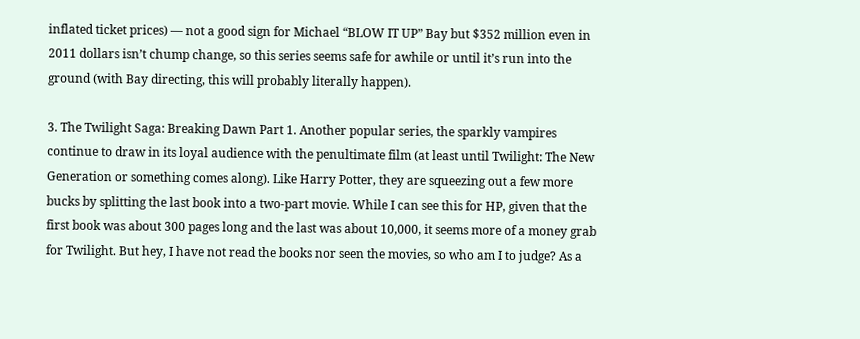inflated ticket prices) — not a good sign for Michael “BLOW IT UP” Bay but $352 million even in 2011 dollars isn’t chump change, so this series seems safe for awhile or until it’s run into the ground (with Bay directing, this will probably literally happen).

3. The Twilight Saga: Breaking Dawn Part 1. Another popular series, the sparkly vampires continue to draw in its loyal audience with the penultimate film (at least until Twilight: The New Generation or something comes along). Like Harry Potter, they are squeezing out a few more bucks by splitting the last book into a two-part movie. While I can see this for HP, given that the first book was about 300 pages long and the last was about 10,000, it seems more of a money grab for Twilight. But hey, I have not read the books nor seen the movies, so who am I to judge? As a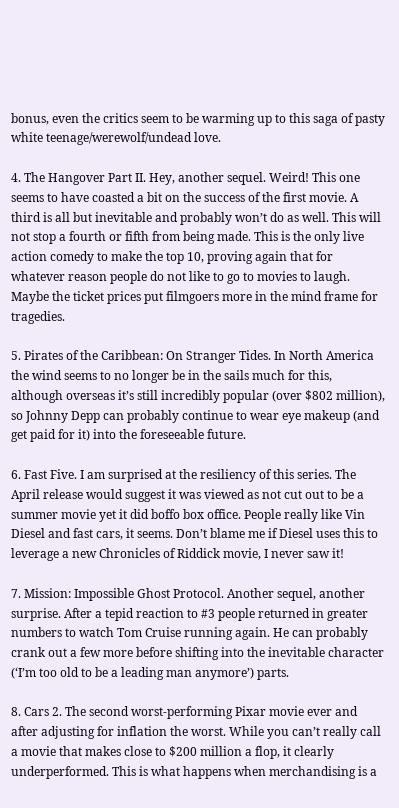bonus, even the critics seem to be warming up to this saga of pasty white teenage/werewolf/undead love.

4. The Hangover Part II. Hey, another sequel. Weird! This one seems to have coasted a bit on the success of the first movie. A third is all but inevitable and probably won’t do as well. This will not stop a fourth or fifth from being made. This is the only live action comedy to make the top 10, proving again that for whatever reason people do not like to go to movies to laugh. Maybe the ticket prices put filmgoers more in the mind frame for tragedies.

5. Pirates of the Caribbean: On Stranger Tides. In North America the wind seems to no longer be in the sails much for this, although overseas it’s still incredibly popular (over $802 million), so Johnny Depp can probably continue to wear eye makeup (and get paid for it) into the foreseeable future.

6. Fast Five. I am surprised at the resiliency of this series. The April release would suggest it was viewed as not cut out to be a summer movie yet it did boffo box office. People really like Vin Diesel and fast cars, it seems. Don’t blame me if Diesel uses this to leverage a new Chronicles of Riddick movie, I never saw it!

7. Mission: Impossible Ghost Protocol. Another sequel, another surprise. After a tepid reaction to #3 people returned in greater numbers to watch Tom Cruise running again. He can probably crank out a few more before shifting into the inevitable character (‘I’m too old to be a leading man anymore’) parts.

8. Cars 2. The second worst-performing Pixar movie ever and after adjusting for inflation the worst. While you can’t really call a movie that makes close to $200 million a flop, it clearly underperformed. This is what happens when merchandising is a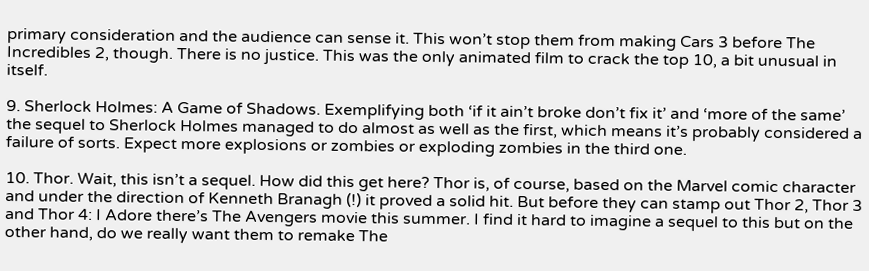primary consideration and the audience can sense it. This won’t stop them from making Cars 3 before The Incredibles 2, though. There is no justice. This was the only animated film to crack the top 10, a bit unusual in itself.

9. Sherlock Holmes: A Game of Shadows. Exemplifying both ‘if it ain’t broke don’t fix it’ and ‘more of the same’ the sequel to Sherlock Holmes managed to do almost as well as the first, which means it’s probably considered a failure of sorts. Expect more explosions or zombies or exploding zombies in the third one.

10. Thor. Wait, this isn’t a sequel. How did this get here? Thor is, of course, based on the Marvel comic character and under the direction of Kenneth Branagh (!) it proved a solid hit. But before they can stamp out Thor 2, Thor 3 and Thor 4: I Adore there’s The Avengers movie this summer. I find it hard to imagine a sequel to this but on the other hand, do we really want them to remake The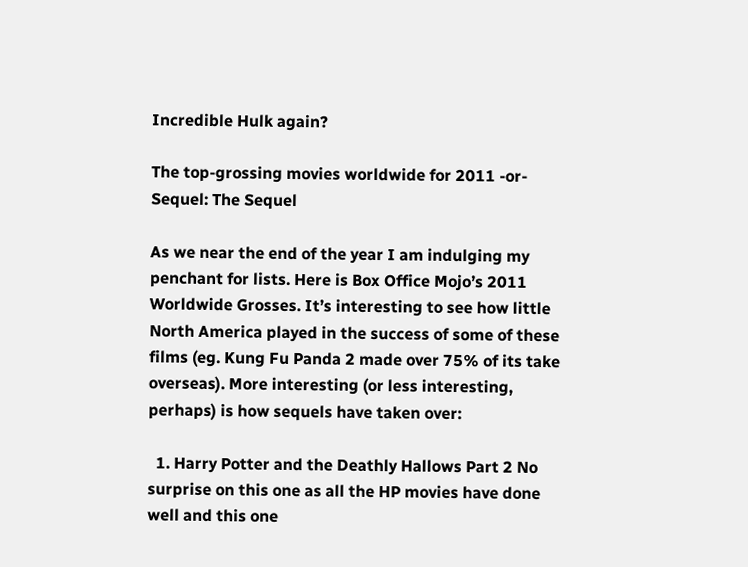Incredible Hulk again?

The top-grossing movies worldwide for 2011 -or- Sequel: The Sequel

As we near the end of the year I am indulging my penchant for lists. Here is Box Office Mojo’s 2011 Worldwide Grosses. It’s interesting to see how little North America played in the success of some of these films (eg. Kung Fu Panda 2 made over 75% of its take overseas). More interesting (or less interesting, perhaps) is how sequels have taken over:

  1. Harry Potter and the Deathly Hallows Part 2 No surprise on this one as all the HP movies have done well and this one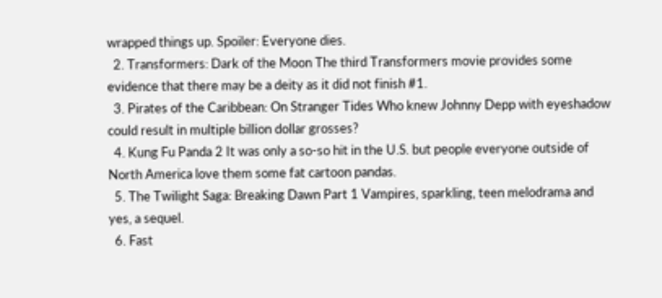wrapped things up. Spoiler: Everyone dies.
  2. Transformers: Dark of the Moon The third Transformers movie provides some evidence that there may be a deity as it did not finish #1.
  3. Pirates of the Caribbean: On Stranger Tides Who knew Johnny Depp with eyeshadow could result in multiple billion dollar grosses?
  4. Kung Fu Panda 2 It was only a so-so hit in the U.S. but people everyone outside of North America love them some fat cartoon pandas.
  5. The Twilight Saga: Breaking Dawn Part 1 Vampires, sparkling, teen melodrama and yes, a sequel.
  6. Fast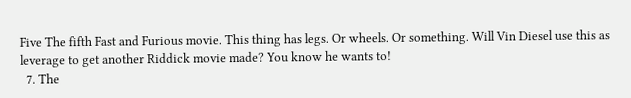Five The fifth Fast and Furious movie. This thing has legs. Or wheels. Or something. Will Vin Diesel use this as leverage to get another Riddick movie made? You know he wants to!
  7. The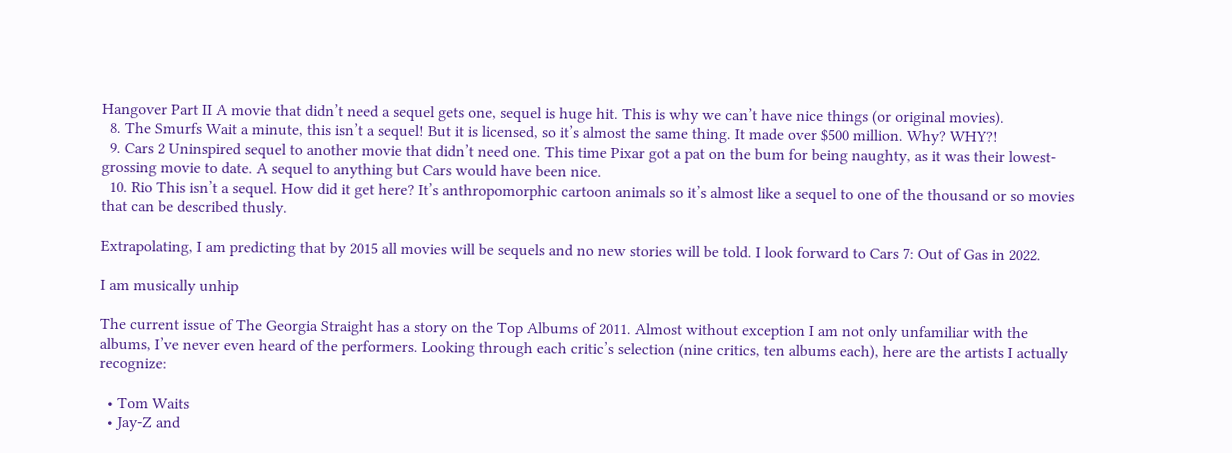Hangover Part II A movie that didn’t need a sequel gets one, sequel is huge hit. This is why we can’t have nice things (or original movies).
  8. The Smurfs Wait a minute, this isn’t a sequel! But it is licensed, so it’s almost the same thing. It made over $500 million. Why? WHY?!
  9. Cars 2 Uninspired sequel to another movie that didn’t need one. This time Pixar got a pat on the bum for being naughty, as it was their lowest-grossing movie to date. A sequel to anything but Cars would have been nice.
  10. Rio This isn’t a sequel. How did it get here? It’s anthropomorphic cartoon animals so it’s almost like a sequel to one of the thousand or so movies that can be described thusly.

Extrapolating, I am predicting that by 2015 all movies will be sequels and no new stories will be told. I look forward to Cars 7: Out of Gas in 2022.

I am musically unhip

The current issue of The Georgia Straight has a story on the Top Albums of 2011. Almost without exception I am not only unfamiliar with the albums, I’ve never even heard of the performers. Looking through each critic’s selection (nine critics, ten albums each), here are the artists I actually recognize:

  • Tom Waits
  • Jay-Z and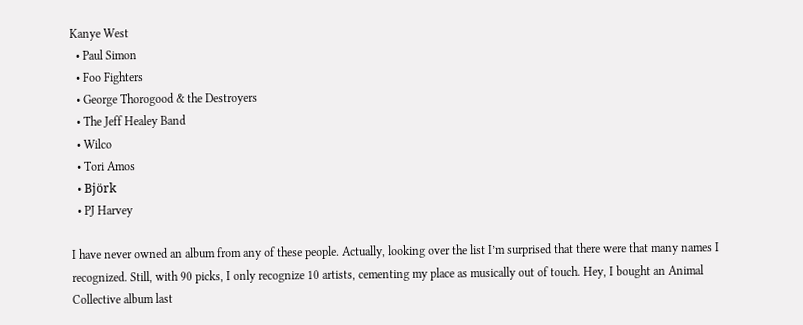Kanye West
  • Paul Simon
  • Foo Fighters
  • George Thorogood & the Destroyers
  • The Jeff Healey Band
  • Wilco
  • Tori Amos
  • Björk
  • PJ Harvey

I have never owned an album from any of these people. Actually, looking over the list I’m surprised that there were that many names I recognized. Still, with 90 picks, I only recognize 10 artists, cementing my place as musically out of touch. Hey, I bought an Animal Collective album last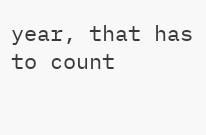year, that has to count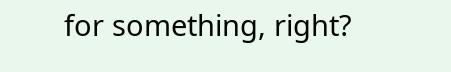for something, right?